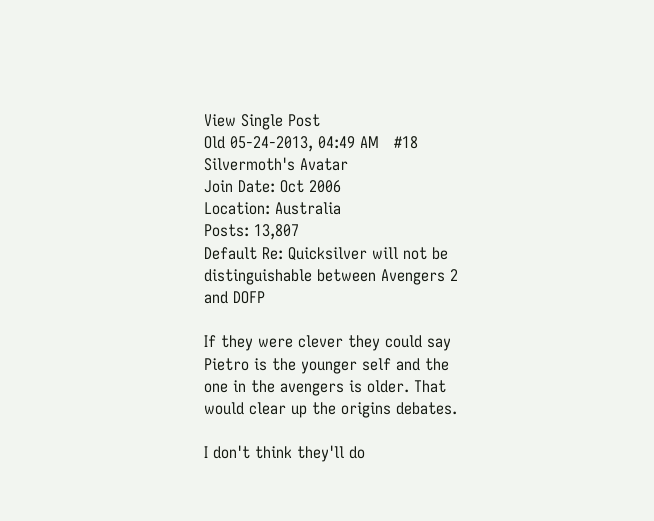View Single Post
Old 05-24-2013, 04:49 AM   #18
Silvermoth's Avatar
Join Date: Oct 2006
Location: Australia
Posts: 13,807
Default Re: Quicksilver will not be distinguishable between Avengers 2 and DOFP

If they were clever they could say Pietro is the younger self and the one in the avengers is older. That would clear up the origins debates.

I don't think they'll do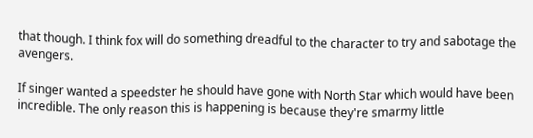that though. I think fox will do something dreadful to the character to try and sabotage the avengers.

If singer wanted a speedster he should have gone with North Star which would have been incredible. The only reason this is happening is because they're smarmy little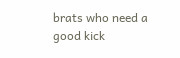brats who need a good kick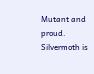Mutant and proud.
Silvermoth is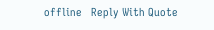offline   Reply With Quote